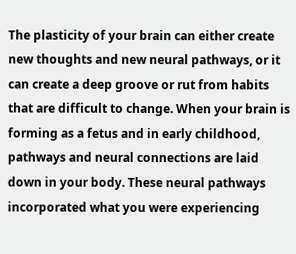The plasticity of your brain can either create new thoughts and new neural pathways, or it can create a deep groove or rut from habits that are difficult to change. When your brain is forming as a fetus and in early childhood, pathways and neural connections are laid down in your body. These neural pathways incorporated what you were experiencing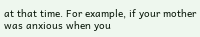at that time. For example, if your mother was anxious when you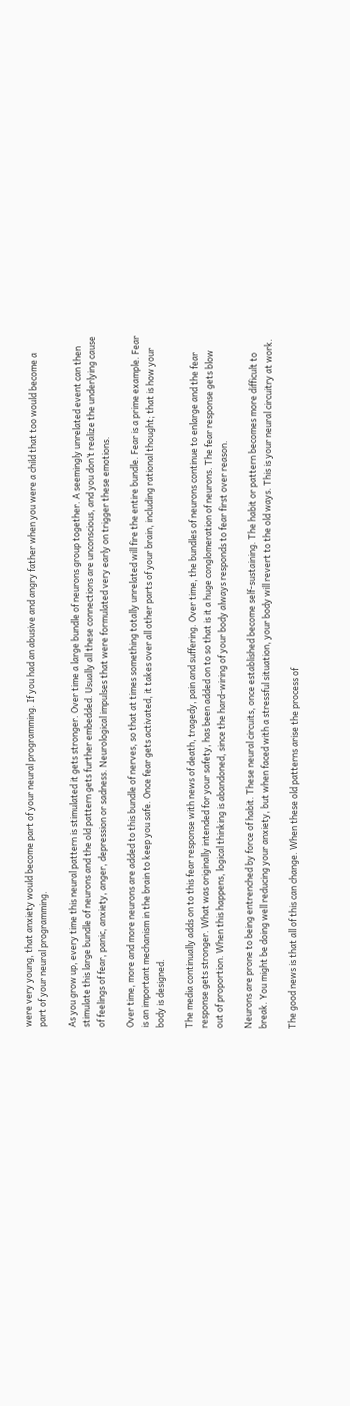were very young, that anxiety would become part of your neural programming. If you had an abusive and angry father when you were a child that too would become a part of your neural programming.

As you grow up, every time this neural pattern is stimulated it gets stronger. Over time a large bundle of neurons group together. A seemingly unrelated event can then stimulate this large bundle of neurons and the old pattern gets further embedded. Usually all these connections are unconscious, and you don’t realize the underlying cause of feelings of fear, panic, anxiety, anger, depression or sadness. Neurological impulses that were formulated very early on trigger these emotions.

Over time, more and more neurons are added to this bundle of nerves, so that at times something totally unrelated will fire the entire bundle. Fear is a prime example. Fear is an important mechanism in the brain to keep you safe. Once fear gets activated, it takes over all other parts of your brain, including rational thought; that is how your body is designed.

The media continually adds on to this fear response with news of death, tragedy, pain and suffering. Over time, the bundles of neurons continue to enlarge and the fear response gets stronger. What was originally intended for your safety, has been added on to so that is it a huge conglomeration of neurons. The fear response gets blow out of proportion. When this happens, logical thinking is abandoned, since the hard-wiring of your body always responds to fear first over reason.

Neurons are prone to being entrenched by force of habit. These neural circuits, once established become self-sustaining. The habit or pattern becomes more difficult to break. You might be doing well reducing your anxiety, but when faced with a stressful situation, your body will revert to the old ways. This is your neural circuitry at work.

The good news is that all of this can change. When these old patterns arise the process of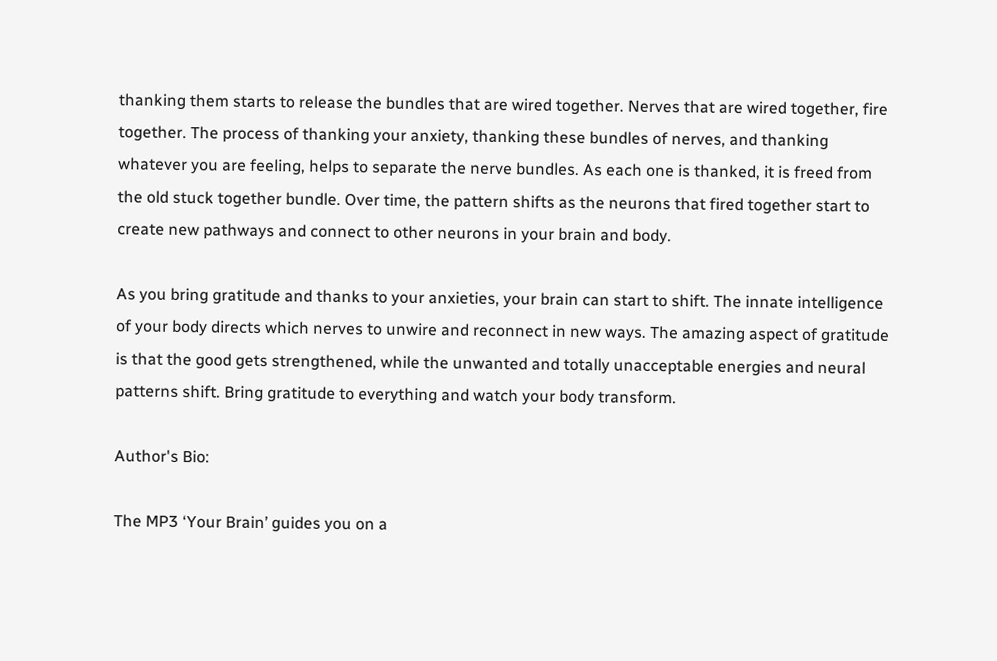thanking them starts to release the bundles that are wired together. Nerves that are wired together, fire together. The process of thanking your anxiety, thanking these bundles of nerves, and thanking whatever you are feeling, helps to separate the nerve bundles. As each one is thanked, it is freed from the old stuck together bundle. Over time, the pattern shifts as the neurons that fired together start to create new pathways and connect to other neurons in your brain and body.

As you bring gratitude and thanks to your anxieties, your brain can start to shift. The innate intelligence of your body directs which nerves to unwire and reconnect in new ways. The amazing aspect of gratitude is that the good gets strengthened, while the unwanted and totally unacceptable energies and neural patterns shift. Bring gratitude to everything and watch your body transform.

Author's Bio:

The MP3 ‘Your Brain’ guides you on a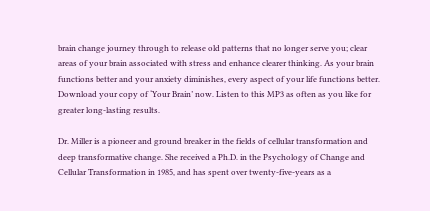brain change journey through to release old patterns that no longer serve you; clear areas of your brain associated with stress and enhance clearer thinking. As your brain functions better and your anxiety diminishes, every aspect of your life functions better. Download your copy of ‘Your Brain’ now. Listen to this MP3 as often as you like for greater long-lasting results.

Dr. Miller is a pioneer and ground breaker in the fields of cellular transformation and deep transformative change. She received a Ph.D. in the Psychology of Change and Cellular Transformation in 1985, and has spent over twenty-five-years as a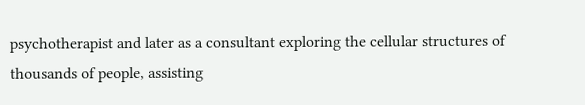psychotherapist and later as a consultant exploring the cellular structures of thousands of people, assisting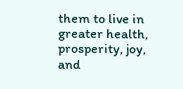them to live in greater health, prosperity, joy, and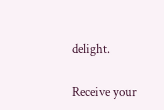delight.

Receive your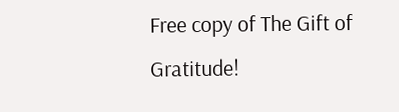Free copy of The Gift of Gratitude!